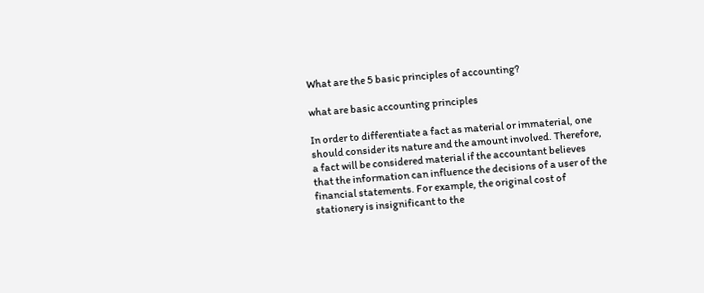What are the 5 basic principles of accounting?

what are basic accounting principles

In order to differentiate a fact as material or immaterial, one should consider its nature and the amount involved. Therefore, a fact will be considered material if the accountant believes that the information can influence the decisions of a user of the financial statements. For example, the original cost of stationery is insignificant to the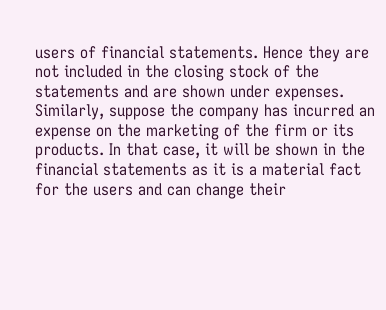users of financial statements. Hence they are not included in the closing stock of the statements and are shown under expenses. Similarly, suppose the company has incurred an expense on the marketing of the firm or its products. In that case, it will be shown in the financial statements as it is a material fact for the users and can change their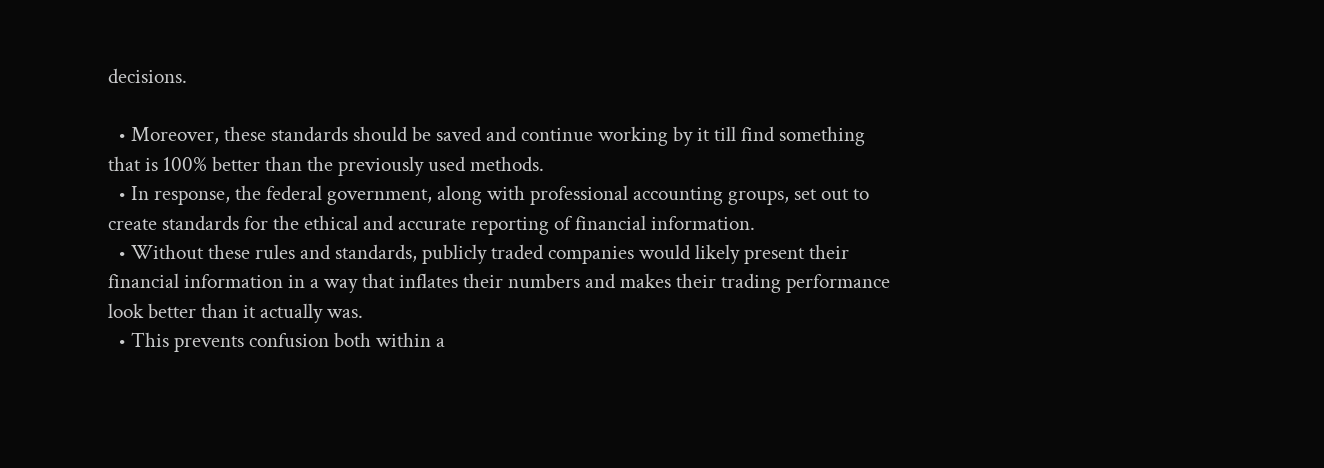decisions.

  • Moreover, these standards should be saved and continue working by it till find something that is 100% better than the previously used methods.
  • In response, the federal government, along with professional accounting groups, set out to create standards for the ethical and accurate reporting of financial information.
  • Without these rules and standards, publicly traded companies would likely present their financial information in a way that inflates their numbers and makes their trading performance look better than it actually was.
  • This prevents confusion both within a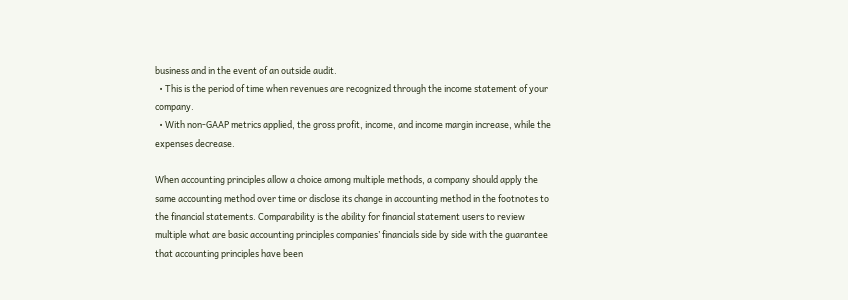business and in the event of an outside audit.
  • This is the period of time when revenues are recognized through the income statement of your company.
  • With non-GAAP metrics applied, the gross profit, income, and income margin increase, while the expenses decrease.

When accounting principles allow a choice among multiple methods, a company should apply the same accounting method over time or disclose its change in accounting method in the footnotes to the financial statements. Comparability is the ability for financial statement users to review multiple what are basic accounting principles companies’ financials side by side with the guarantee that accounting principles have been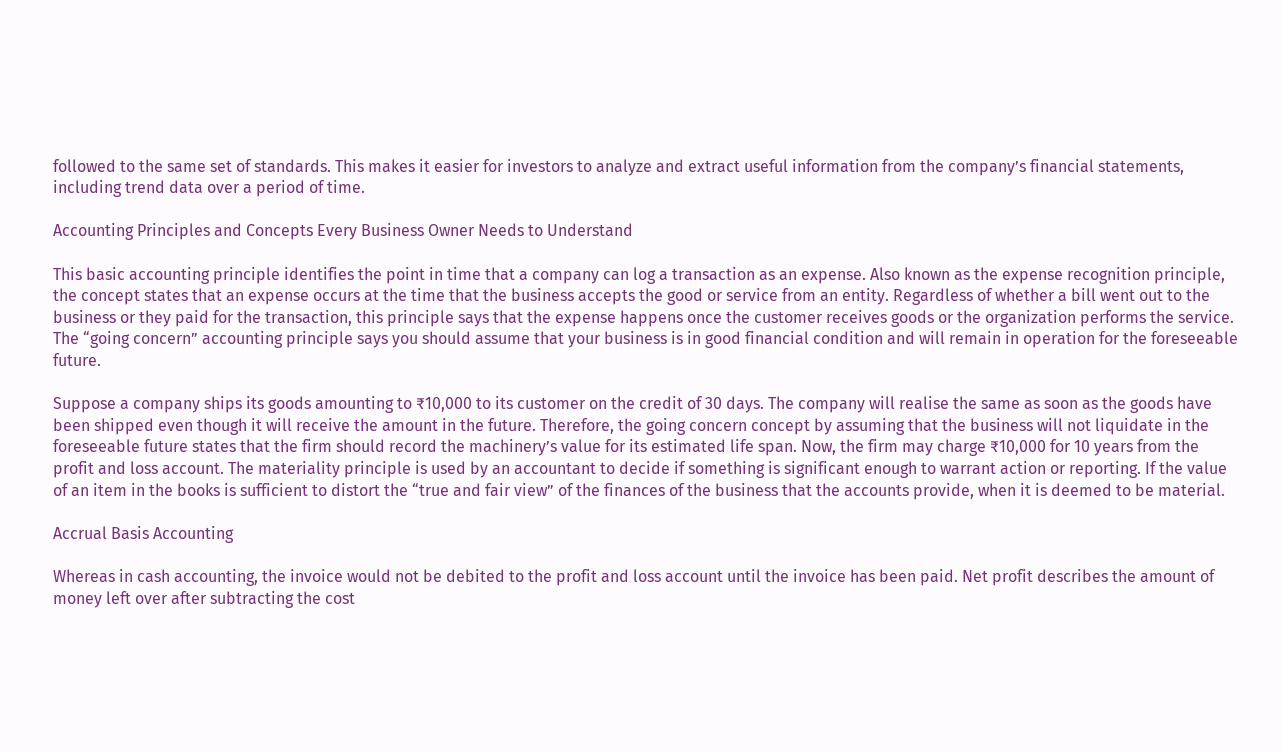followed to the same set of standards. This makes it easier for investors to analyze and extract useful information from the company’s financial statements, including trend data over a period of time.

Accounting Principles and Concepts Every Business Owner Needs to Understand

This basic accounting principle identifies the point in time that a company can log a transaction as an expense. Also known as the expense recognition principle, the concept states that an expense occurs at the time that the business accepts the good or service from an entity. Regardless of whether a bill went out to the business or they paid for the transaction, this principle says that the expense happens once the customer receives goods or the organization performs the service. The “going concern” accounting principle says you should assume that your business is in good financial condition and will remain in operation for the foreseeable future.

Suppose a company ships its goods amounting to ₹10,000 to its customer on the credit of 30 days. The company will realise the same as soon as the goods have been shipped even though it will receive the amount in the future. Therefore, the going concern concept by assuming that the business will not liquidate in the foreseeable future states that the firm should record the machinery’s value for its estimated life span. Now, the firm may charge ₹10,000 for 10 years from the profit and loss account. The materiality principle is used by an accountant to decide if something is significant enough to warrant action or reporting. If the value of an item in the books is sufficient to distort the “true and fair view” of the finances of the business that the accounts provide, when it is deemed to be material.

Accrual Basis Accounting

Whereas in cash accounting, the invoice would not be debited to the profit and loss account until the invoice has been paid. Net profit describes the amount of money left over after subtracting the cost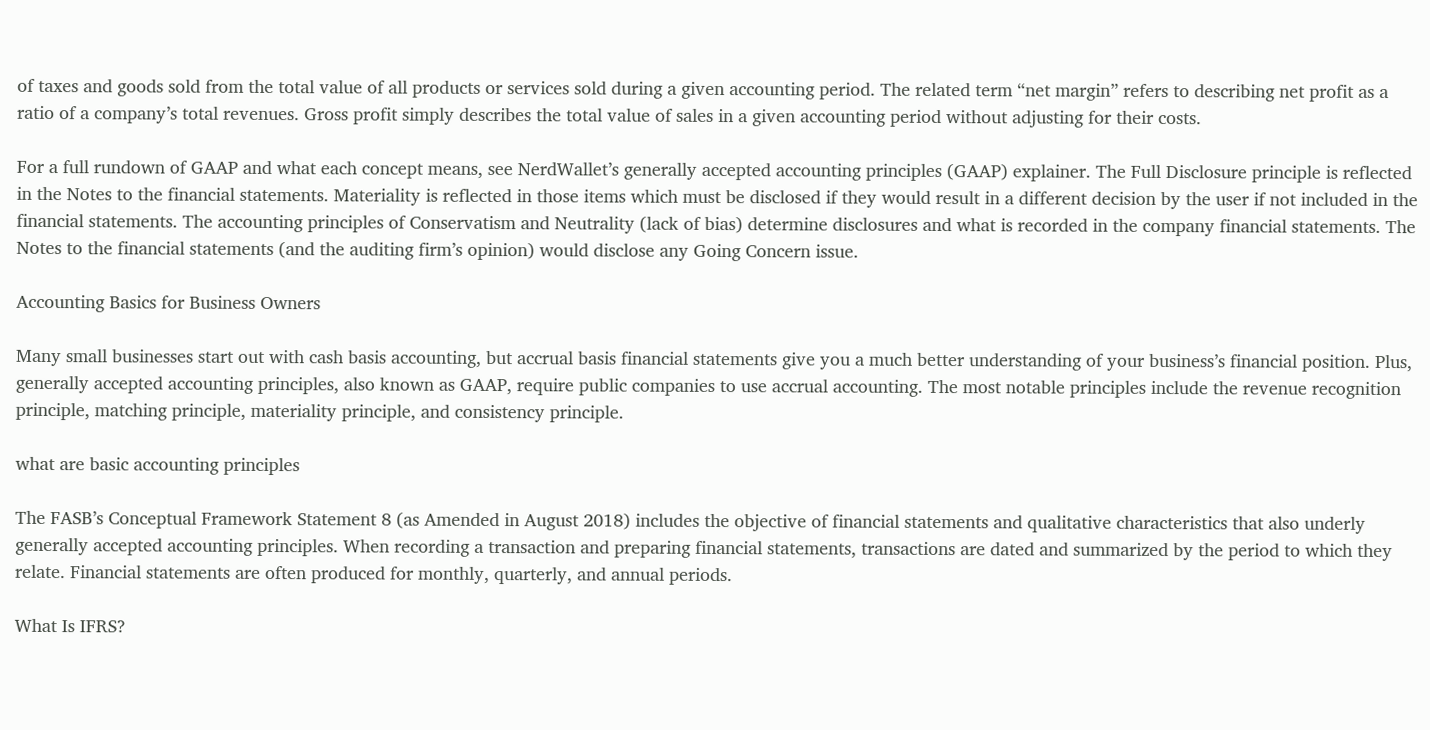of taxes and goods sold from the total value of all products or services sold during a given accounting period. The related term “net margin” refers to describing net profit as a ratio of a company’s total revenues. Gross profit simply describes the total value of sales in a given accounting period without adjusting for their costs.

For a full rundown of GAAP and what each concept means, see NerdWallet’s generally accepted accounting principles (GAAP) explainer. The Full Disclosure principle is reflected in the Notes to the financial statements. Materiality is reflected in those items which must be disclosed if they would result in a different decision by the user if not included in the financial statements. The accounting principles of Conservatism and Neutrality (lack of bias) determine disclosures and what is recorded in the company financial statements. The Notes to the financial statements (and the auditing firm’s opinion) would disclose any Going Concern issue.

Accounting Basics for Business Owners

Many small businesses start out with cash basis accounting, but accrual basis financial statements give you a much better understanding of your business’s financial position. Plus, generally accepted accounting principles, also known as GAAP, require public companies to use accrual accounting. The most notable principles include the revenue recognition principle, matching principle, materiality principle, and consistency principle.

what are basic accounting principles

The FASB’s Conceptual Framework Statement 8 (as Amended in August 2018) includes the objective of financial statements and qualitative characteristics that also underly generally accepted accounting principles. When recording a transaction and preparing financial statements, transactions are dated and summarized by the period to which they relate. Financial statements are often produced for monthly, quarterly, and annual periods.

What Is IFRS?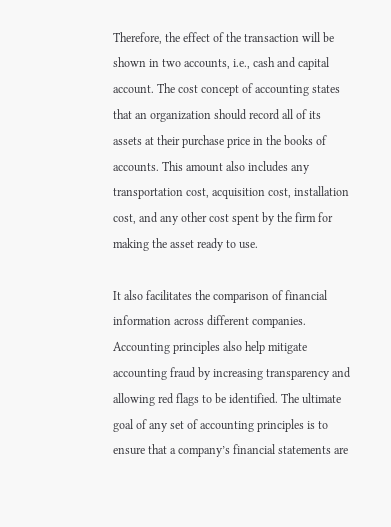Therefore, the effect of the transaction will be shown in two accounts, i.e., cash and capital account. The cost concept of accounting states that an organization should record all of its assets at their purchase price in the books of accounts. This amount also includes any transportation cost, acquisition cost, installation cost, and any other cost spent by the firm for making the asset ready to use.

It also facilitates the comparison of financial information across different companies. Accounting principles also help mitigate accounting fraud by increasing transparency and allowing red flags to be identified. The ultimate goal of any set of accounting principles is to ensure that a company’s financial statements are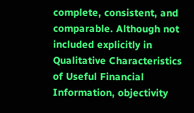complete, consistent, and comparable. Although not included explicitly in Qualitative Characteristics of Useful Financial Information, objectivity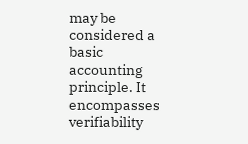may be considered a basic accounting principle. It encompasses verifiability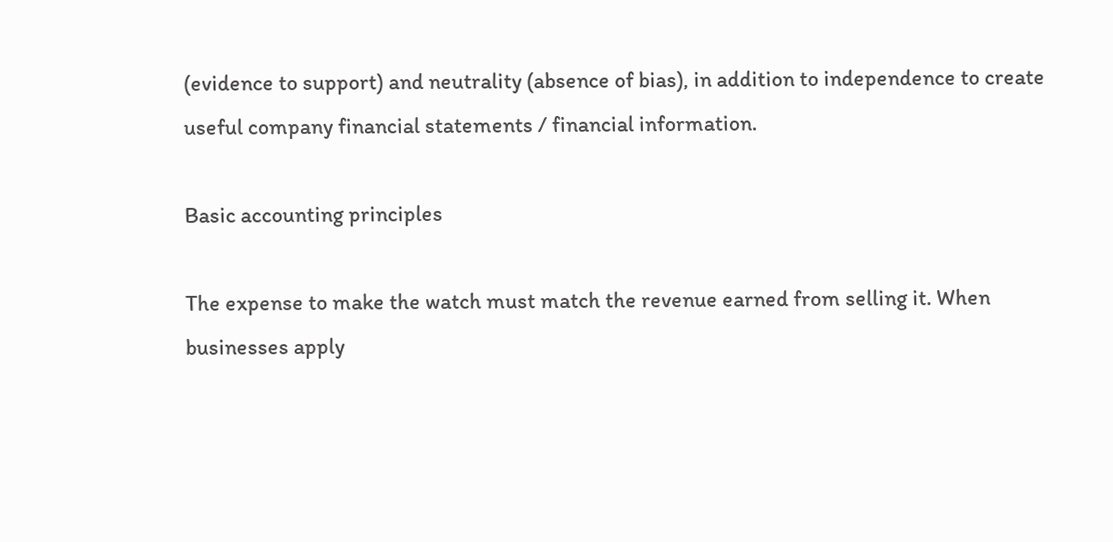(evidence to support) and neutrality (absence of bias), in addition to independence to create useful company financial statements / financial information.

Basic accounting principles

The expense to make the watch must match the revenue earned from selling it. When businesses apply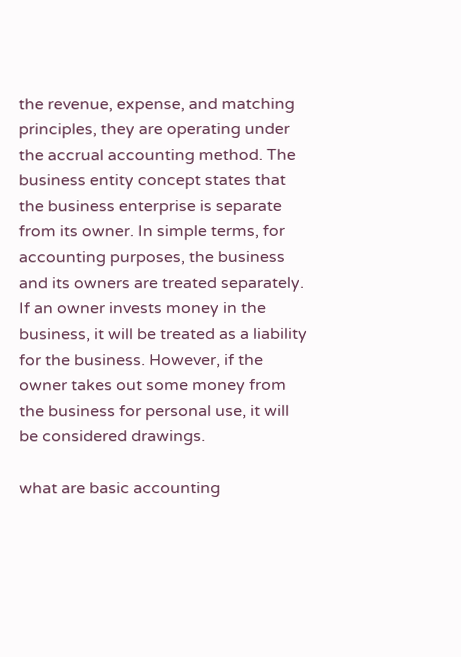the revenue, expense, and matching principles, they are operating under the accrual accounting method. The business entity concept states that the business enterprise is separate from its owner. In simple terms, for accounting purposes, the business and its owners are treated separately. If an owner invests money in the business, it will be treated as a liability for the business. However, if the owner takes out some money from the business for personal use, it will be considered drawings.

what are basic accounting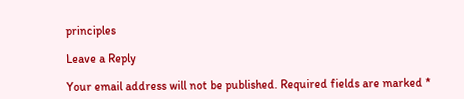principles

Leave a Reply

Your email address will not be published. Required fields are marked *